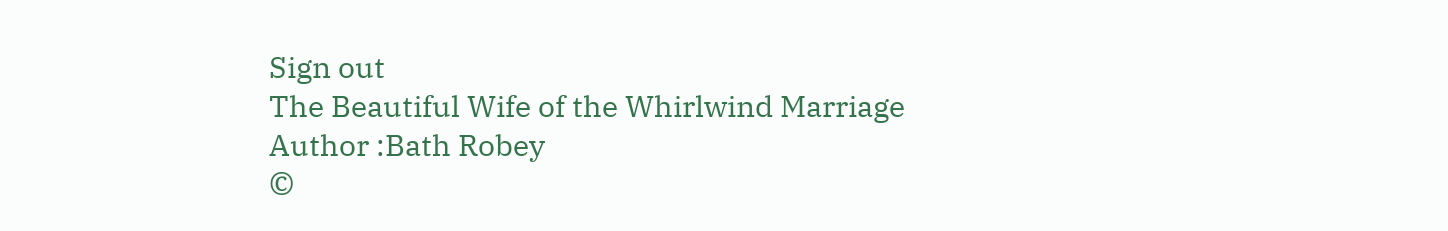Sign out
The Beautiful Wife of the Whirlwind Marriage
Author :Bath Robey
©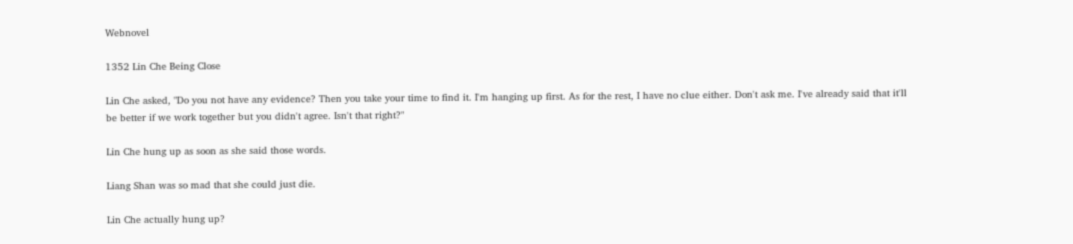Webnovel

1352 Lin Che Being Close

Lin Che asked, "Do you not have any evidence? Then you take your time to find it. I'm hanging up first. As for the rest, I have no clue either. Don't ask me. I've already said that it'll be better if we work together but you didn't agree. Isn't that right?"

Lin Che hung up as soon as she said those words.

Liang Shan was so mad that she could just die.

Lin Che actually hung up?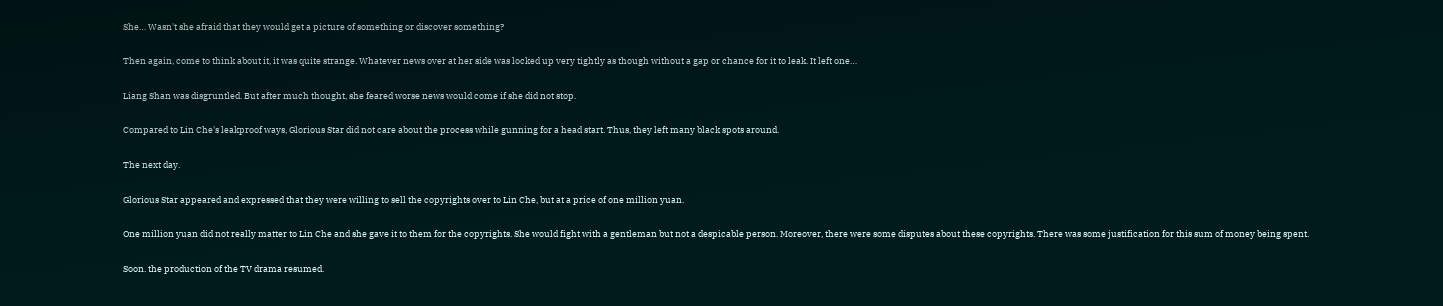She… Wasn't she afraid that they would get a picture of something or discover something?

Then again, come to think about it, it was quite strange. Whatever news over at her side was locked up very tightly as though without a gap or chance for it to leak. It left one…

Liang Shan was disgruntled. But after much thought, she feared worse news would come if she did not stop.

Compared to Lin Che's leakproof ways, Glorious Star did not care about the process while gunning for a head start. Thus, they left many black spots around.

The next day.

Glorious Star appeared and expressed that they were willing to sell the copyrights over to Lin Che, but at a price of one million yuan.

One million yuan did not really matter to Lin Che and she gave it to them for the copyrights. She would fight with a gentleman but not a despicable person. Moreover, there were some disputes about these copyrights. There was some justification for this sum of money being spent.

Soon. the production of the TV drama resumed.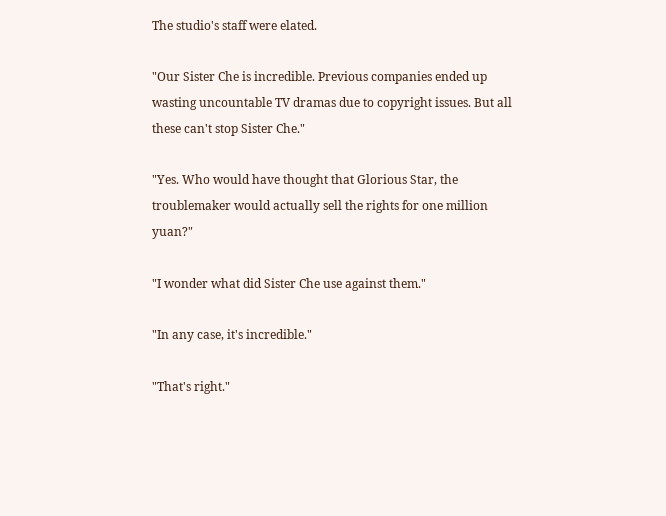The studio's staff were elated.

"Our Sister Che is incredible. Previous companies ended up wasting uncountable TV dramas due to copyright issues. But all these can't stop Sister Che."

"Yes. Who would have thought that Glorious Star, the troublemaker would actually sell the rights for one million yuan?"

"I wonder what did Sister Che use against them."

"In any case, it's incredible."

"That's right."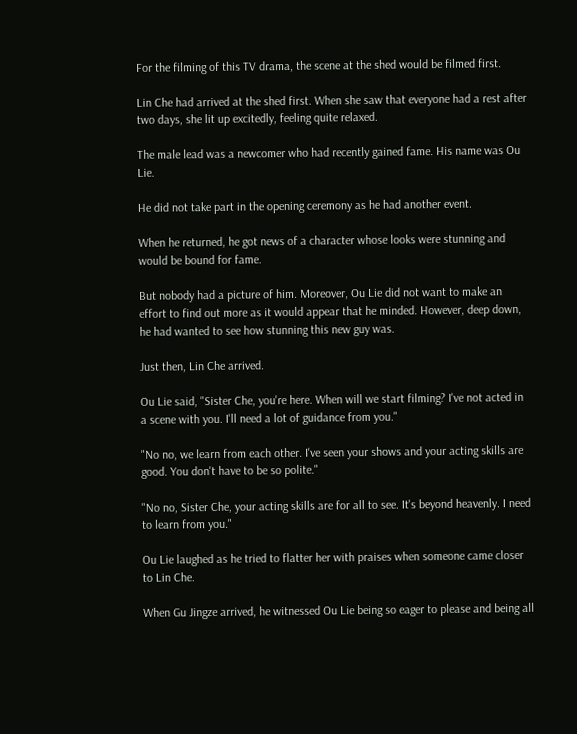For the filming of this TV drama, the scene at the shed would be filmed first.

Lin Che had arrived at the shed first. When she saw that everyone had a rest after two days, she lit up excitedly, feeling quite relaxed.

The male lead was a newcomer who had recently gained fame. His name was Ou Lie.

He did not take part in the opening ceremony as he had another event.

When he returned, he got news of a character whose looks were stunning and would be bound for fame.

But nobody had a picture of him. Moreover, Ou Lie did not want to make an effort to find out more as it would appear that he minded. However, deep down, he had wanted to see how stunning this new guy was.

Just then, Lin Che arrived.

Ou Lie said, "Sister Che, you're here. When will we start filming? I've not acted in a scene with you. I'll need a lot of guidance from you."

"No no, we learn from each other. I've seen your shows and your acting skills are good. You don't have to be so polite."

"No no, Sister Che, your acting skills are for all to see. It's beyond heavenly. I need to learn from you."

Ou Lie laughed as he tried to flatter her with praises when someone came closer to Lin Che.

When Gu Jingze arrived, he witnessed Ou Lie being so eager to please and being all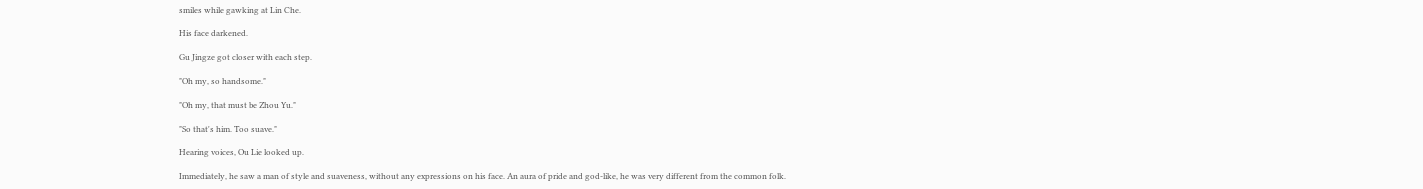smiles while gawking at Lin Che.

His face darkened.

Gu Jingze got closer with each step.

"Oh my, so handsome."

"Oh my, that must be Zhou Yu."

"So that's him. Too suave."

Hearing voices, Ou Lie looked up.

Immediately, he saw a man of style and suaveness, without any expressions on his face. An aura of pride and god-like, he was very different from the common folk.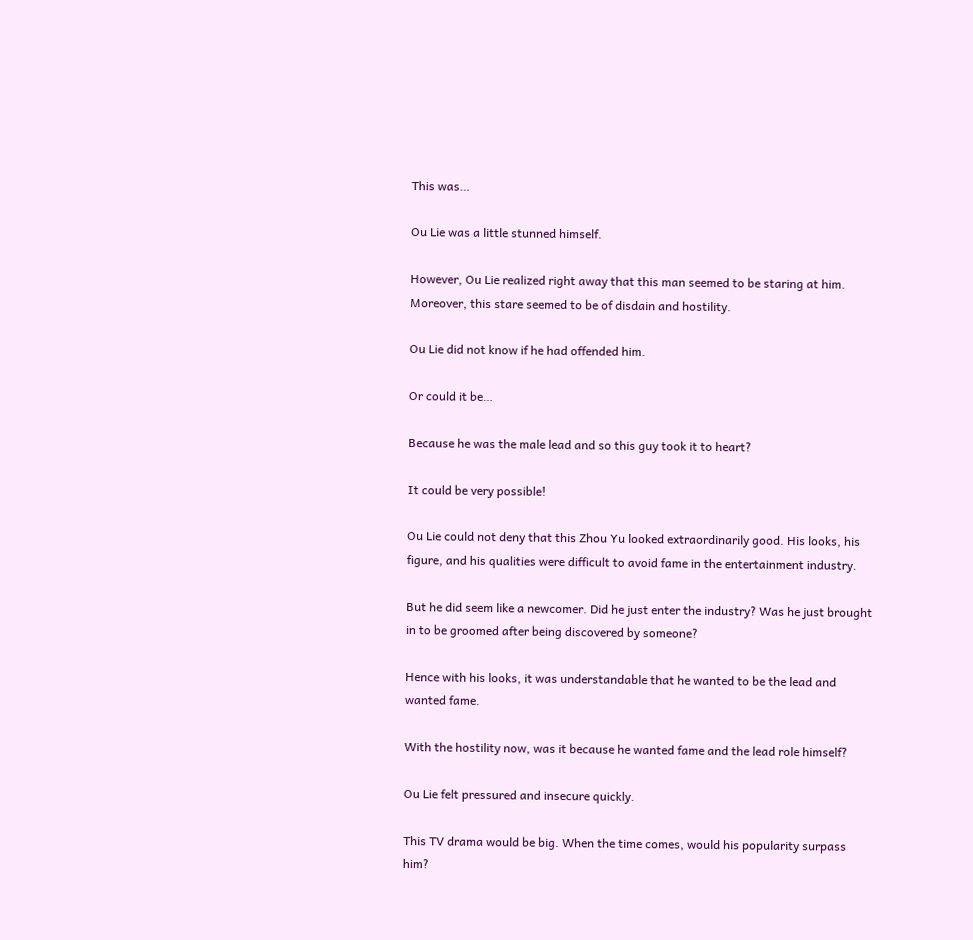This was…

Ou Lie was a little stunned himself.

However, Ou Lie realized right away that this man seemed to be staring at him. Moreover, this stare seemed to be of disdain and hostility.

Ou Lie did not know if he had offended him.

Or could it be…

Because he was the male lead and so this guy took it to heart?

It could be very possible!

Ou Lie could not deny that this Zhou Yu looked extraordinarily good. His looks, his figure, and his qualities were difficult to avoid fame in the entertainment industry.

But he did seem like a newcomer. Did he just enter the industry? Was he just brought in to be groomed after being discovered by someone?

Hence with his looks, it was understandable that he wanted to be the lead and wanted fame.

With the hostility now, was it because he wanted fame and the lead role himself?

Ou Lie felt pressured and insecure quickly.

This TV drama would be big. When the time comes, would his popularity surpass him?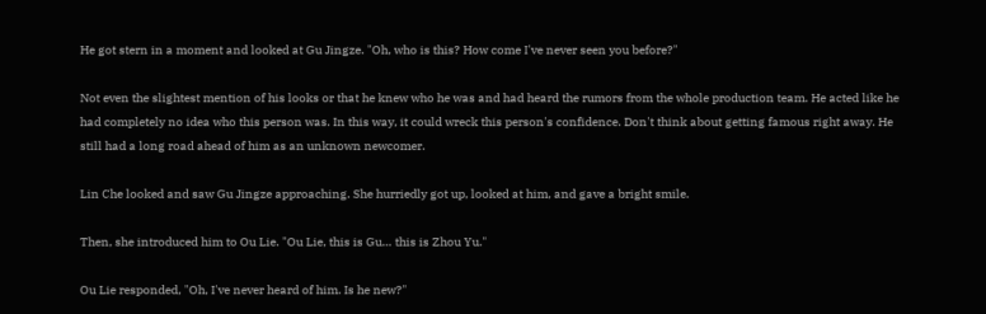He got stern in a moment and looked at Gu Jingze. "Oh, who is this? How come I've never seen you before?"

Not even the slightest mention of his looks or that he knew who he was and had heard the rumors from the whole production team. He acted like he had completely no idea who this person was. In this way, it could wreck this person's confidence. Don't think about getting famous right away. He still had a long road ahead of him as an unknown newcomer.

Lin Che looked and saw Gu Jingze approaching. She hurriedly got up, looked at him, and gave a bright smile.

Then, she introduced him to Ou Lie. "Ou Lie, this is Gu… this is Zhou Yu."

Ou Lie responded, "Oh, I've never heard of him. Is he new?"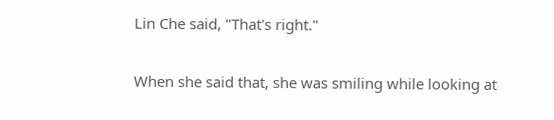Lin Che said, "That's right."

When she said that, she was smiling while looking at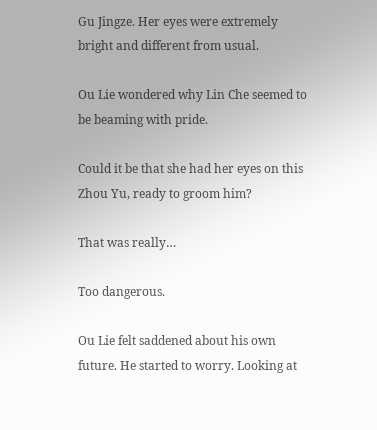Gu Jingze. Her eyes were extremely bright and different from usual.

Ou Lie wondered why Lin Che seemed to be beaming with pride.

Could it be that she had her eyes on this Zhou Yu, ready to groom him?

That was really…

Too dangerous.

Ou Lie felt saddened about his own future. He started to worry. Looking at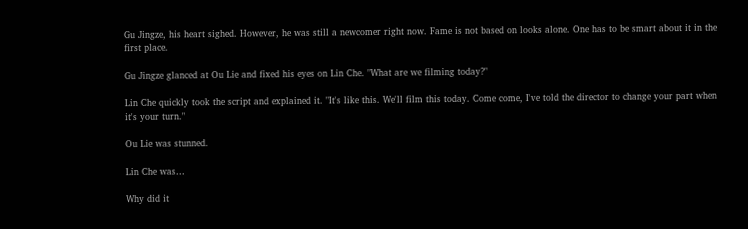Gu Jingze, his heart sighed. However, he was still a newcomer right now. Fame is not based on looks alone. One has to be smart about it in the first place.

Gu Jingze glanced at Ou Lie and fixed his eyes on Lin Che. "What are we filming today?"

Lin Che quickly took the script and explained it. "It's like this. We'll film this today. Come come, I've told the director to change your part when it's your turn."

Ou Lie was stunned.

Lin Che was…

Why did it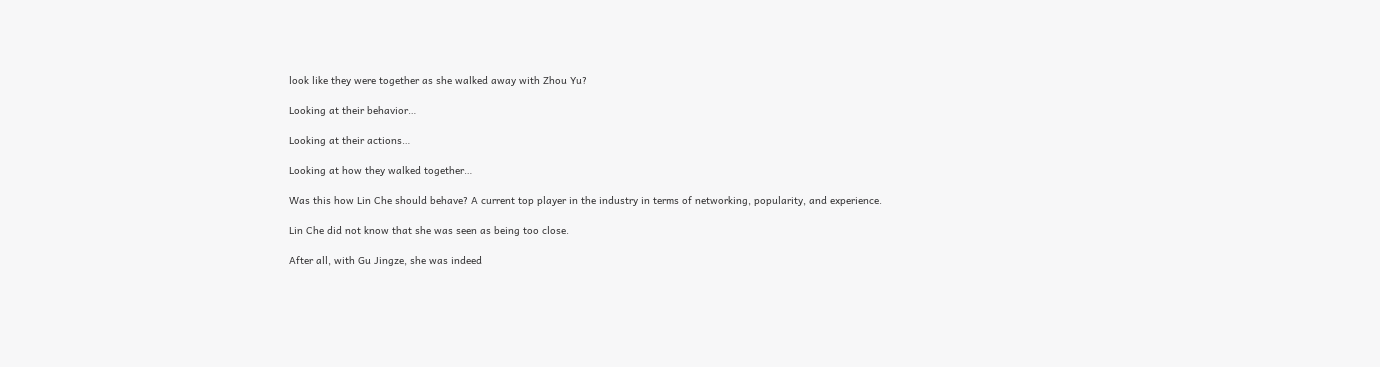look like they were together as she walked away with Zhou Yu?

Looking at their behavior…

Looking at their actions…

Looking at how they walked together…

Was this how Lin Che should behave? A current top player in the industry in terms of networking, popularity, and experience.

Lin Che did not know that she was seen as being too close.

After all, with Gu Jingze, she was indeed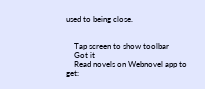used to being close.


    Tap screen to show toolbar
    Got it
    Read novels on Webnovel app to get: